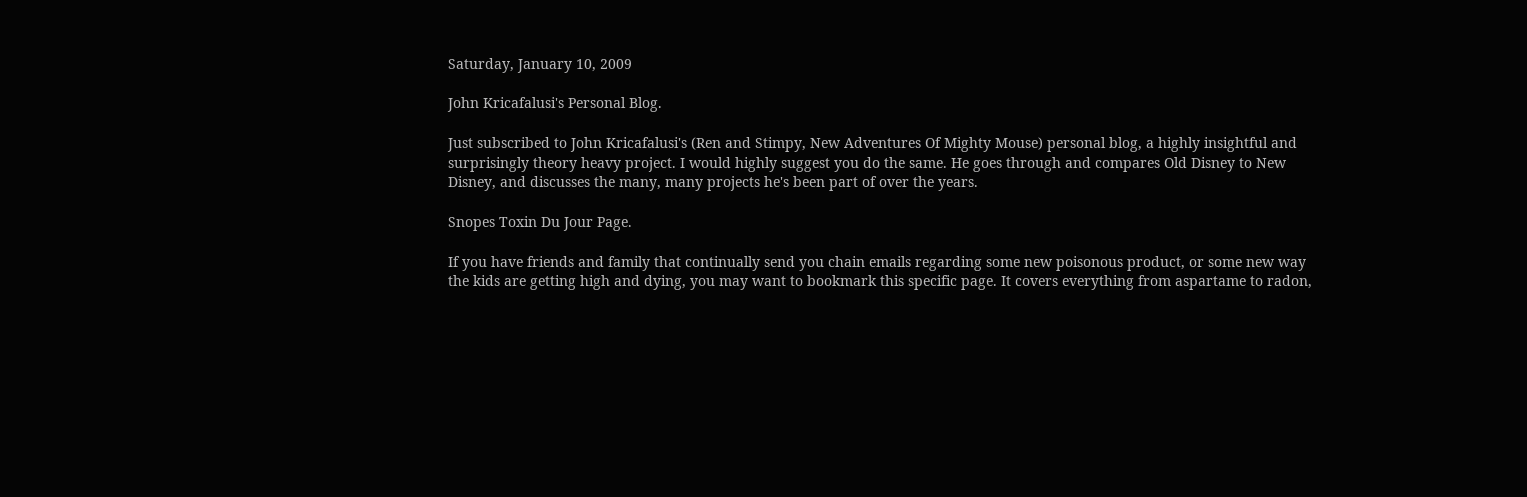Saturday, January 10, 2009

John Kricafalusi's Personal Blog.

Just subscribed to John Kricafalusi's (Ren and Stimpy, New Adventures Of Mighty Mouse) personal blog, a highly insightful and surprisingly theory heavy project. I would highly suggest you do the same. He goes through and compares Old Disney to New Disney, and discusses the many, many projects he's been part of over the years.

Snopes Toxin Du Jour Page.

If you have friends and family that continually send you chain emails regarding some new poisonous product, or some new way the kids are getting high and dying, you may want to bookmark this specific page. It covers everything from aspartame to radon,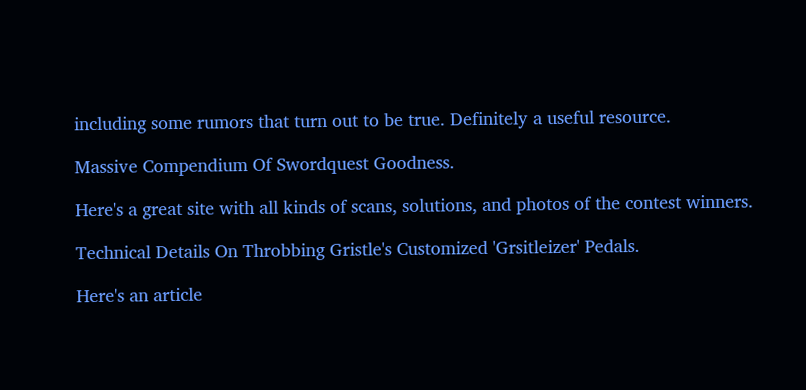including some rumors that turn out to be true. Definitely a useful resource.

Massive Compendium Of Swordquest Goodness.

Here's a great site with all kinds of scans, solutions, and photos of the contest winners.

Technical Details On Throbbing Gristle's Customized 'Grsitleizer' Pedals.

Here's an article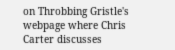on Throbbing Gristle's webpage where Chris Carter discusses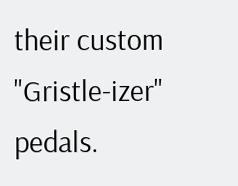their custom "Gristle-izer" pedals.